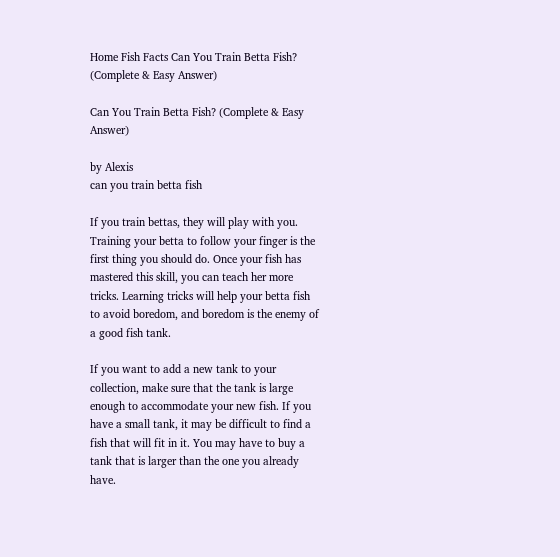Home Fish Facts Can You Train Betta Fish? (Complete & Easy Answer)

Can You Train Betta Fish? (Complete & Easy Answer)

by Alexis
can you train betta fish

If you train bettas, they will play with you. Training your betta to follow your finger is the first thing you should do. Once your fish has mastered this skill, you can teach her more tricks. Learning tricks will help your betta fish to avoid boredom, and boredom is the enemy of a good fish tank.

If you want to add a new tank to your collection, make sure that the tank is large enough to accommodate your new fish. If you have a small tank, it may be difficult to find a fish that will fit in it. You may have to buy a tank that is larger than the one you already have.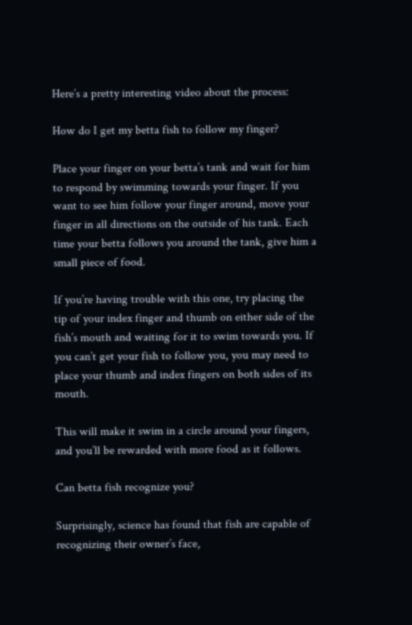Here’s a pretty interesting video about the process:

How do I get my betta fish to follow my finger?

Place your finger on your betta’s tank and wait for him to respond by swimming towards your finger. If you want to see him follow your finger around, move your finger in all directions on the outside of his tank. Each time your betta follows you around the tank, give him a small piece of food.

If you’re having trouble with this one, try placing the tip of your index finger and thumb on either side of the fish’s mouth and waiting for it to swim towards you. If you can’t get your fish to follow you, you may need to place your thumb and index fingers on both sides of its mouth.

This will make it swim in a circle around your fingers, and you’ll be rewarded with more food as it follows.

Can betta fish recognize you?

Surprisingly, science has found that fish are capable of recognizing their owner’s face,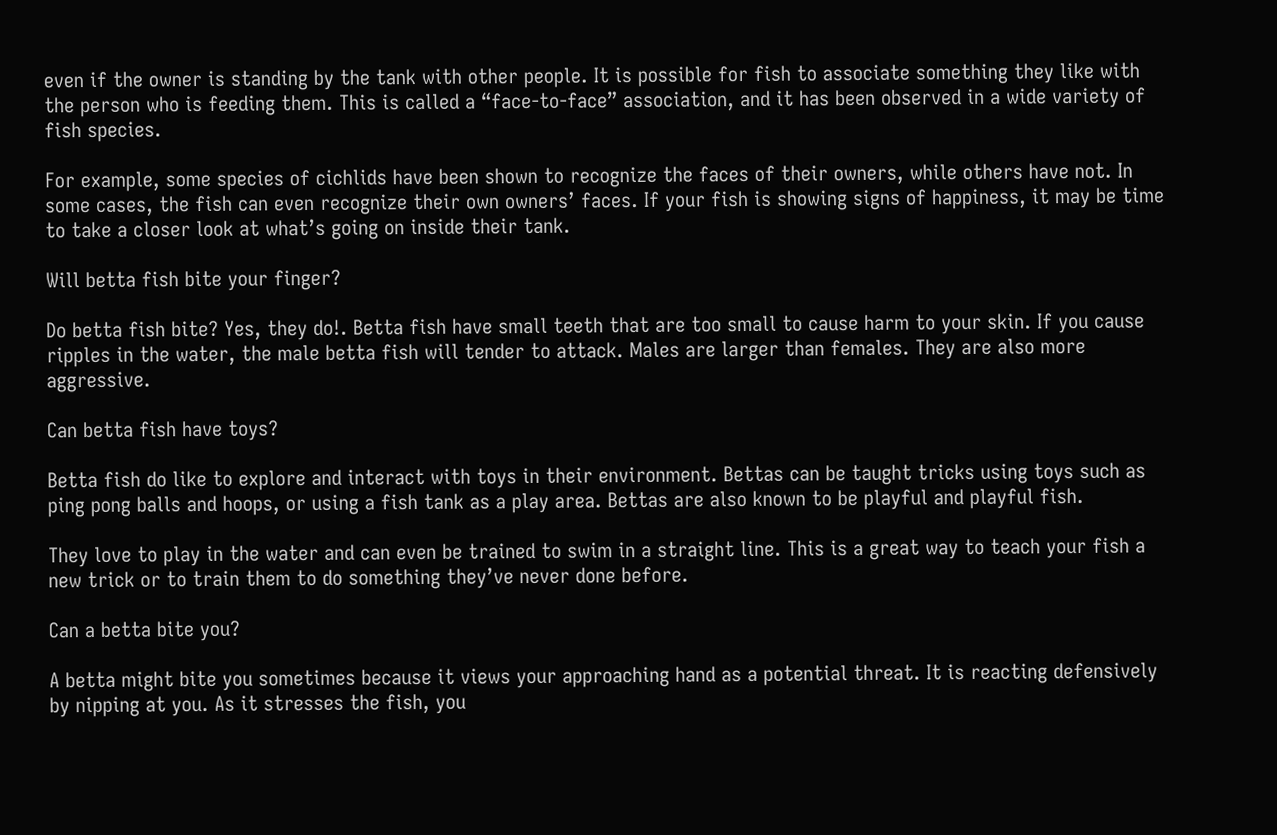even if the owner is standing by the tank with other people. It is possible for fish to associate something they like with the person who is feeding them. This is called a “face-to-face” association, and it has been observed in a wide variety of fish species.

For example, some species of cichlids have been shown to recognize the faces of their owners, while others have not. In some cases, the fish can even recognize their own owners’ faces. If your fish is showing signs of happiness, it may be time to take a closer look at what’s going on inside their tank.

Will betta fish bite your finger?

Do betta fish bite? Yes, they do!. Betta fish have small teeth that are too small to cause harm to your skin. If you cause ripples in the water, the male betta fish will tender to attack. Males are larger than females. They are also more aggressive.

Can betta fish have toys?

Betta fish do like to explore and interact with toys in their environment. Bettas can be taught tricks using toys such as ping pong balls and hoops, or using a fish tank as a play area. Bettas are also known to be playful and playful fish.

They love to play in the water and can even be trained to swim in a straight line. This is a great way to teach your fish a new trick or to train them to do something they’ve never done before.

Can a betta bite you?

A betta might bite you sometimes because it views your approaching hand as a potential threat. It is reacting defensively by nipping at you. As it stresses the fish, you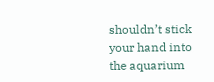shouldn’t stick your hand into the aquarium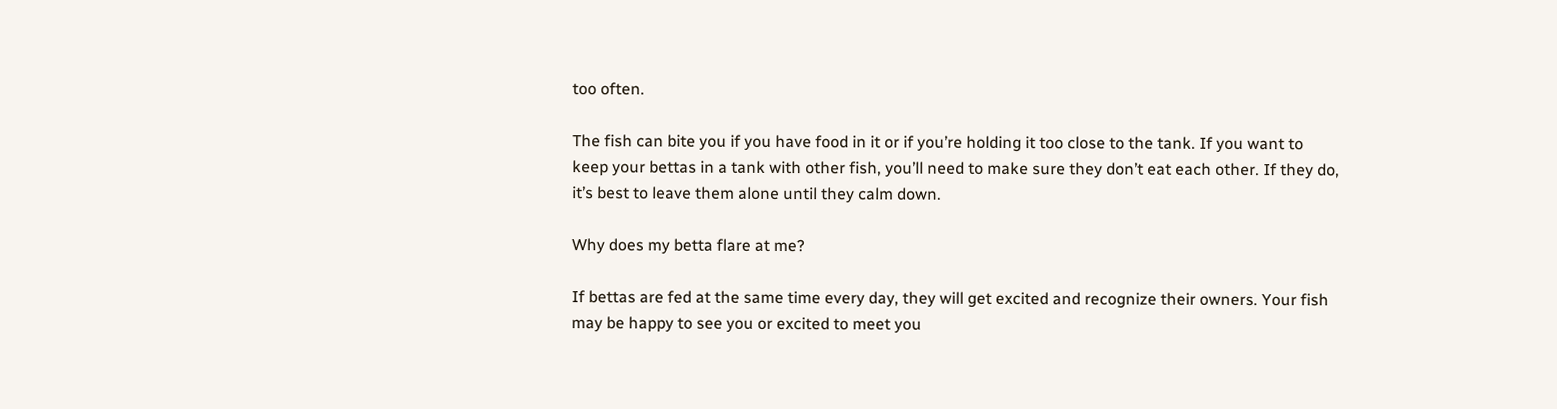too often.

The fish can bite you if you have food in it or if you’re holding it too close to the tank. If you want to keep your bettas in a tank with other fish, you’ll need to make sure they don’t eat each other. If they do, it’s best to leave them alone until they calm down.

Why does my betta flare at me?

If bettas are fed at the same time every day, they will get excited and recognize their owners. Your fish may be happy to see you or excited to meet you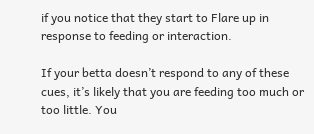if you notice that they start to Flare up in response to feeding or interaction.

If your betta doesn’t respond to any of these cues, it’s likely that you are feeding too much or too little. You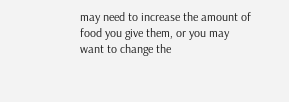may need to increase the amount of food you give them, or you may want to change the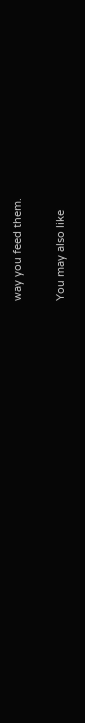way you feed them.

You may also like